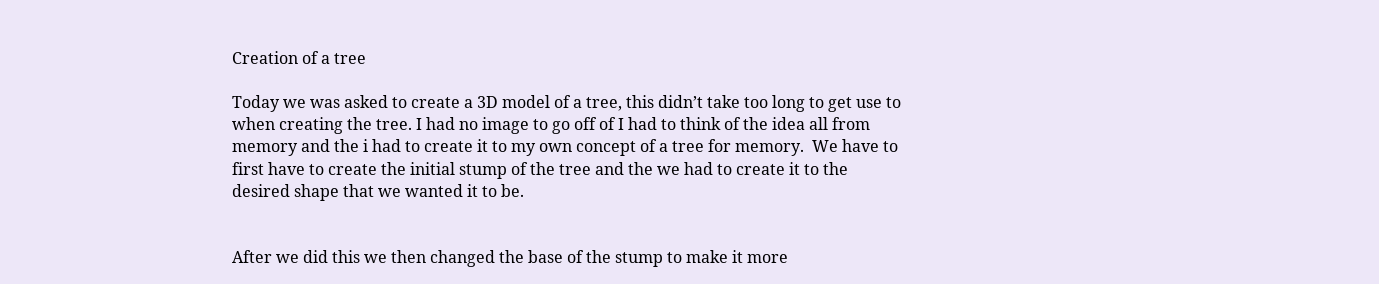Creation of a tree

Today we was asked to create a 3D model of a tree, this didn’t take too long to get use to when creating the tree. I had no image to go off of I had to think of the idea all from memory and the i had to create it to my own concept of a tree for memory.  We have to first have to create the initial stump of the tree and the we had to create it to the desired shape that we wanted it to be.


After we did this we then changed the base of the stump to make it more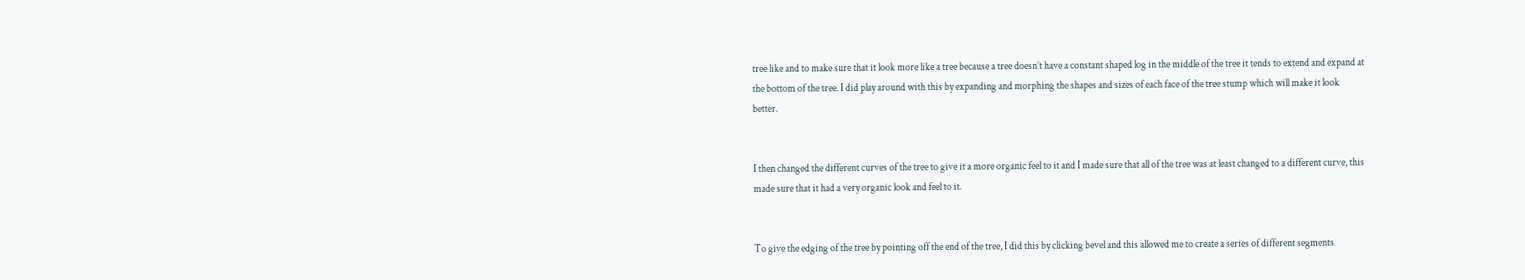tree like and to make sure that it look more like a tree because a tree doesn’t have a constant shaped log in the middle of the tree it tends to extend and expand at the bottom of the tree. I did play around with this by expanding and morphing the shapes and sizes of each face of the tree stump which will make it look better.


I then changed the different curves of the tree to give it a more organic feel to it and I made sure that all of the tree was at least changed to a different curve, this made sure that it had a very organic look and feel to it.


To give the edging of the tree by pointing off the end of the tree, I did this by clicking bevel and this allowed me to create a series of different segments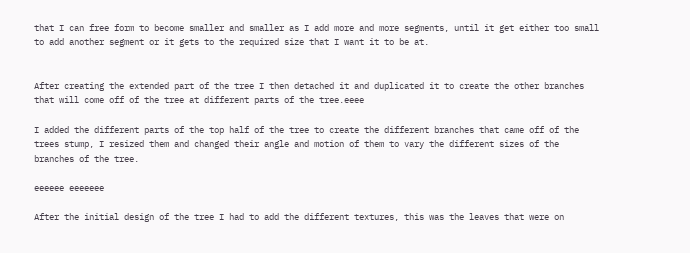that I can free form to become smaller and smaller as I add more and more segments, until it get either too small to add another segment or it gets to the required size that I want it to be at.


After creating the extended part of the tree I then detached it and duplicated it to create the other branches that will come off of the tree at different parts of the tree.eeee

I added the different parts of the top half of the tree to create the different branches that came off of the trees stump, I resized them and changed their angle and motion of them to vary the different sizes of the branches of the tree.

eeeeee eeeeeee

After the initial design of the tree I had to add the different textures, this was the leaves that were on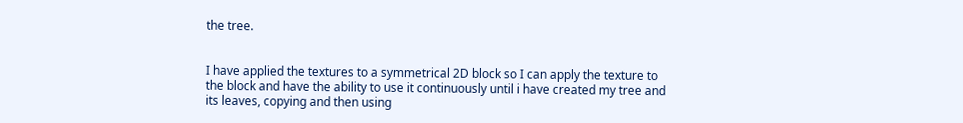the tree.


I have applied the textures to a symmetrical 2D block so I can apply the texture to the block and have the ability to use it continuously until i have created my tree and its leaves, copying and then using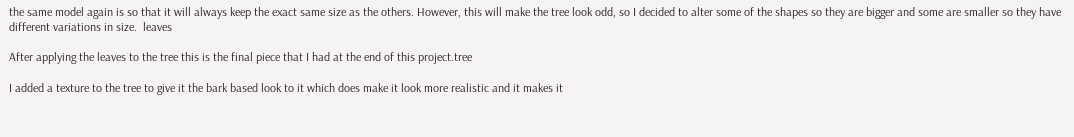the same model again is so that it will always keep the exact same size as the others. However, this will make the tree look odd, so I decided to alter some of the shapes so they are bigger and some are smaller so they have different variations in size.  leaves

After applying the leaves to the tree this is the final piece that I had at the end of this project.tree

I added a texture to the tree to give it the bark based look to it which does make it look more realistic and it makes it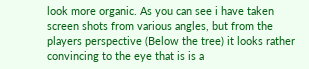look more organic. As you can see i have taken screen shots from various angles, but from the players perspective (Below the tree) it looks rather convincing to the eye that is is a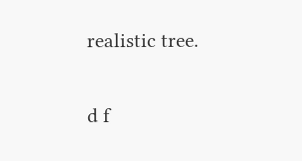realistic tree.

d f